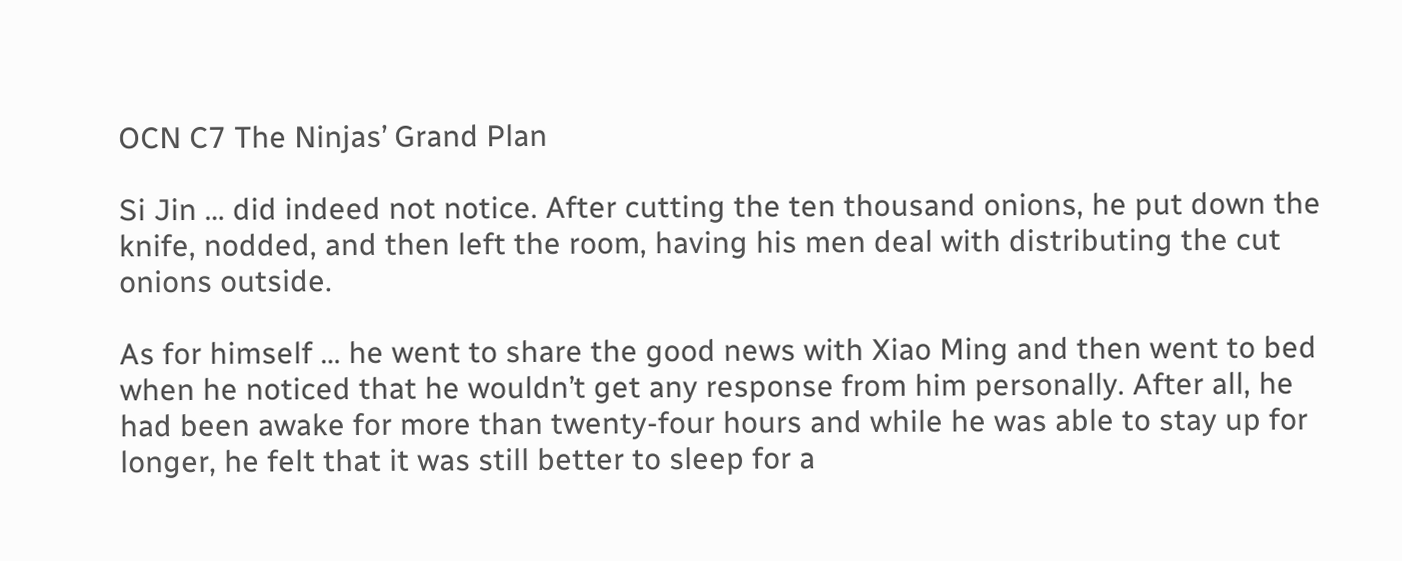OCN C7 The Ninjas’ Grand Plan

Si Jin … did indeed not notice. After cutting the ten thousand onions, he put down the knife, nodded, and then left the room, having his men deal with distributing the cut onions outside.

As for himself … he went to share the good news with Xiao Ming and then went to bed when he noticed that he wouldn’t get any response from him personally. After all, he had been awake for more than twenty-four hours and while he was able to stay up for longer, he felt that it was still better to sleep for a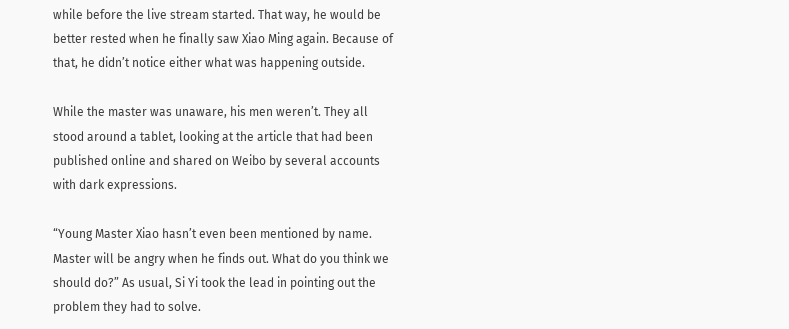while before the live stream started. That way, he would be better rested when he finally saw Xiao Ming again. Because of that, he didn’t notice either what was happening outside.

While the master was unaware, his men weren’t. They all stood around a tablet, looking at the article that had been published online and shared on Weibo by several accounts with dark expressions.

“Young Master Xiao hasn’t even been mentioned by name. Master will be angry when he finds out. What do you think we should do?” As usual, Si Yi took the lead in pointing out the problem they had to solve.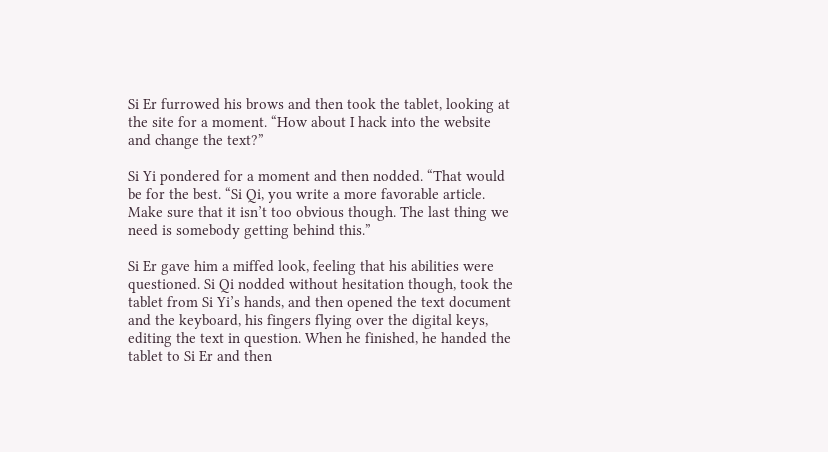Si Er furrowed his brows and then took the tablet, looking at the site for a moment. “How about I hack into the website and change the text?”

Si Yi pondered for a moment and then nodded. “That would be for the best. “Si Qi, you write a more favorable article. Make sure that it isn’t too obvious though. The last thing we need is somebody getting behind this.”

Si Er gave him a miffed look, feeling that his abilities were questioned. Si Qi nodded without hesitation though, took the tablet from Si Yi’s hands, and then opened the text document and the keyboard, his fingers flying over the digital keys, editing the text in question. When he finished, he handed the tablet to Si Er and then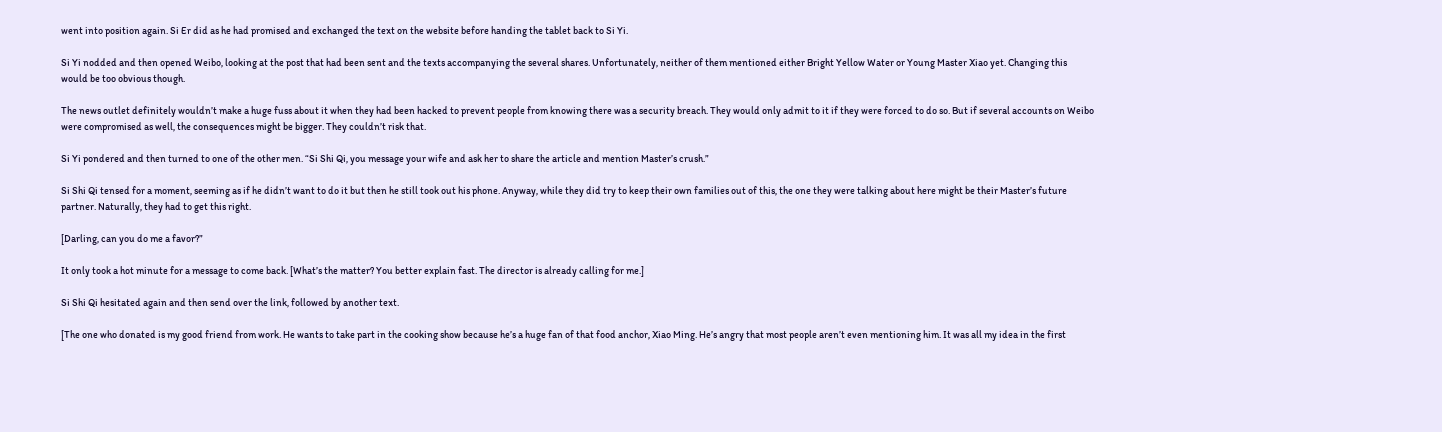went into position again. Si Er did as he had promised and exchanged the text on the website before handing the tablet back to Si Yi.

Si Yi nodded and then opened Weibo, looking at the post that had been sent and the texts accompanying the several shares. Unfortunately, neither of them mentioned either Bright Yellow Water or Young Master Xiao yet. Changing this would be too obvious though.

The news outlet definitely wouldn’t make a huge fuss about it when they had been hacked to prevent people from knowing there was a security breach. They would only admit to it if they were forced to do so. But if several accounts on Weibo were compromised as well, the consequences might be bigger. They couldn’t risk that.

Si Yi pondered and then turned to one of the other men. “Si Shi Qi, you message your wife and ask her to share the article and mention Master’s crush.”

Si Shi Qi tensed for a moment, seeming as if he didn’t want to do it but then he still took out his phone. Anyway, while they did try to keep their own families out of this, the one they were talking about here might be their Master’s future partner. Naturally, they had to get this right.

[Darling, can you do me a favor?”

It only took a hot minute for a message to come back. [What’s the matter? You better explain fast. The director is already calling for me.]

Si Shi Qi hesitated again and then send over the link, followed by another text.

[The one who donated is my good friend from work. He wants to take part in the cooking show because he’s a huge fan of that food anchor, Xiao Ming. He’s angry that most people aren’t even mentioning him. It was all my idea in the first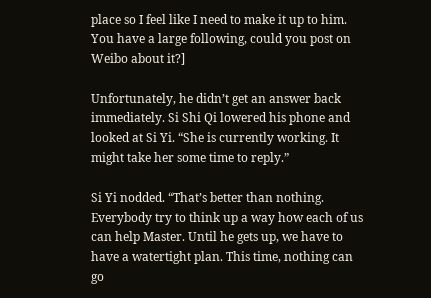place so I feel like I need to make it up to him. You have a large following, could you post on Weibo about it?]

Unfortunately, he didn’t get an answer back immediately. Si Shi Qi lowered his phone and looked at Si Yi. “She is currently working. It might take her some time to reply.”

Si Yi nodded. “That’s better than nothing. Everybody try to think up a way how each of us can help Master. Until he gets up, we have to have a watertight plan. This time, nothing can go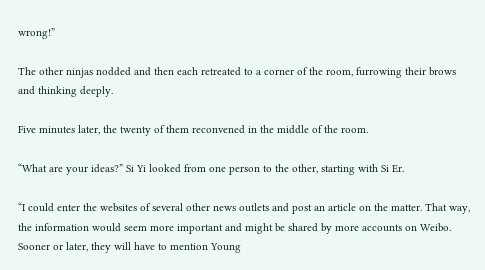wrong!”

The other ninjas nodded and then each retreated to a corner of the room, furrowing their brows and thinking deeply.

Five minutes later, the twenty of them reconvened in the middle of the room.

“What are your ideas?” Si Yi looked from one person to the other, starting with Si Er.

“I could enter the websites of several other news outlets and post an article on the matter. That way, the information would seem more important and might be shared by more accounts on Weibo. Sooner or later, they will have to mention Young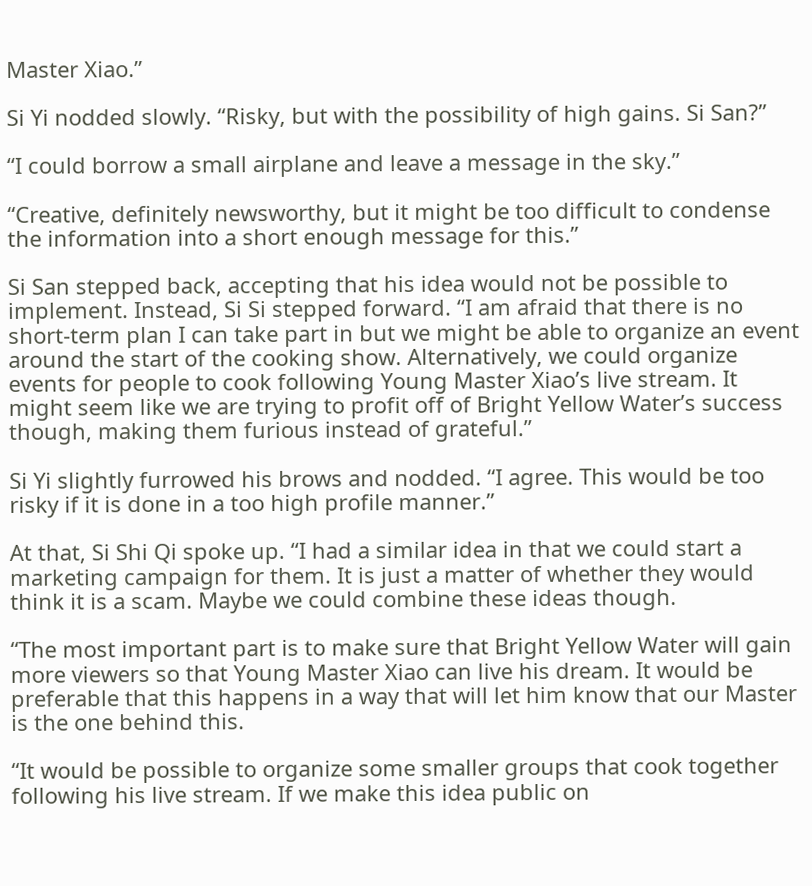Master Xiao.”

Si Yi nodded slowly. “Risky, but with the possibility of high gains. Si San?”

“I could borrow a small airplane and leave a message in the sky.”

“Creative, definitely newsworthy, but it might be too difficult to condense the information into a short enough message for this.”

Si San stepped back, accepting that his idea would not be possible to implement. Instead, Si Si stepped forward. “I am afraid that there is no short-term plan I can take part in but we might be able to organize an event around the start of the cooking show. Alternatively, we could organize events for people to cook following Young Master Xiao’s live stream. It might seem like we are trying to profit off of Bright Yellow Water’s success though, making them furious instead of grateful.”

Si Yi slightly furrowed his brows and nodded. “I agree. This would be too risky if it is done in a too high profile manner.”

At that, Si Shi Qi spoke up. “I had a similar idea in that we could start a marketing campaign for them. It is just a matter of whether they would think it is a scam. Maybe we could combine these ideas though.

“The most important part is to make sure that Bright Yellow Water will gain more viewers so that Young Master Xiao can live his dream. It would be preferable that this happens in a way that will let him know that our Master is the one behind this.

“It would be possible to organize some smaller groups that cook together following his live stream. If we make this idea public on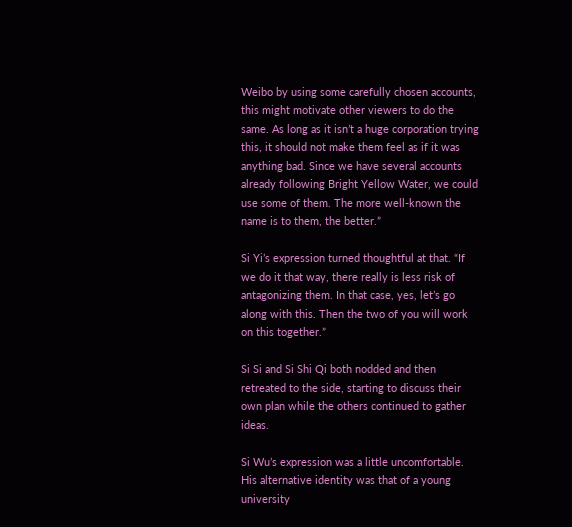Weibo by using some carefully chosen accounts, this might motivate other viewers to do the same. As long as it isn’t a huge corporation trying this, it should not make them feel as if it was anything bad. Since we have several accounts already following Bright Yellow Water, we could use some of them. The more well-known the name is to them, the better.”

Si Yi’s expression turned thoughtful at that. “If we do it that way, there really is less risk of antagonizing them. In that case, yes, let’s go along with this. Then the two of you will work on this together.”

Si Si and Si Shi Qi both nodded and then retreated to the side, starting to discuss their own plan while the others continued to gather ideas.

Si Wu’s expression was a little uncomfortable. His alternative identity was that of a young university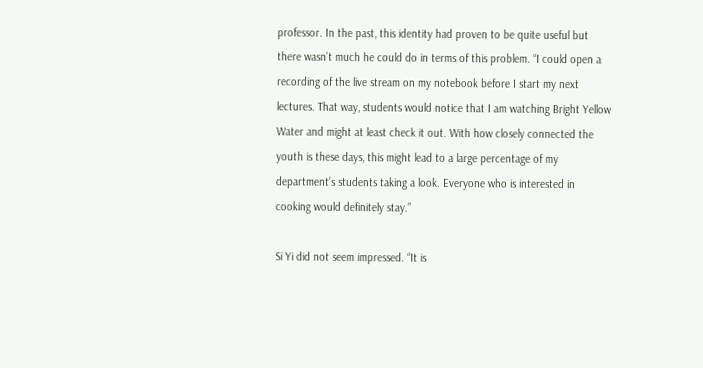professor. In the past, this identity had proven to be quite useful but there wasn’t much he could do in terms of this problem. “I could open a recording of the live stream on my notebook before I start my next lectures. That way, students would notice that I am watching Bright Yellow Water and might at least check it out. With how closely connected the youth is these days, this might lead to a large percentage of my department’s students taking a look. Everyone who is interested in cooking would definitely stay.”

Si Yi did not seem impressed. “It is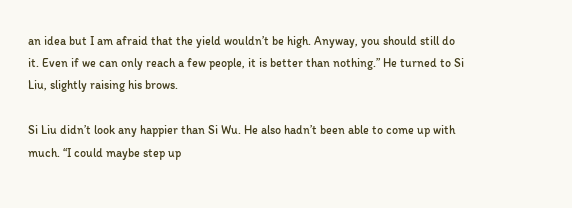an idea but I am afraid that the yield wouldn’t be high. Anyway, you should still do it. Even if we can only reach a few people, it is better than nothing.” He turned to Si Liu, slightly raising his brows.

Si Liu didn’t look any happier than Si Wu. He also hadn’t been able to come up with much. “I could maybe step up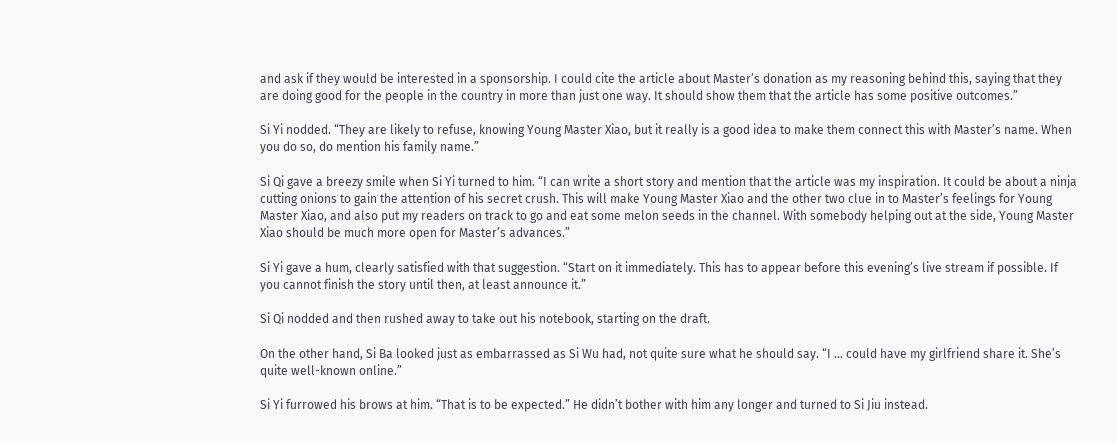and ask if they would be interested in a sponsorship. I could cite the article about Master’s donation as my reasoning behind this, saying that they are doing good for the people in the country in more than just one way. It should show them that the article has some positive outcomes.”

Si Yi nodded. “They are likely to refuse, knowing Young Master Xiao, but it really is a good idea to make them connect this with Master’s name. When you do so, do mention his family name.”

Si Qi gave a breezy smile when Si Yi turned to him. “I can write a short story and mention that the article was my inspiration. It could be about a ninja cutting onions to gain the attention of his secret crush. This will make Young Master Xiao and the other two clue in to Master’s feelings for Young Master Xiao, and also put my readers on track to go and eat some melon seeds in the channel. With somebody helping out at the side, Young Master Xiao should be much more open for Master’s advances.”

Si Yi gave a hum, clearly satisfied with that suggestion. “Start on it immediately. This has to appear before this evening’s live stream if possible. If you cannot finish the story until then, at least announce it.”

Si Qi nodded and then rushed away to take out his notebook, starting on the draft.

On the other hand, Si Ba looked just as embarrassed as Si Wu had, not quite sure what he should say. “I … could have my girlfriend share it. She’s quite well-known online.”

Si Yi furrowed his brows at him. “That is to be expected.” He didn’t bother with him any longer and turned to Si Jiu instead.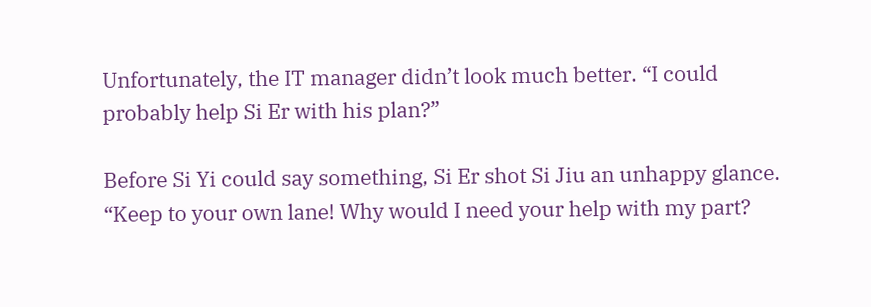Unfortunately, the IT manager didn’t look much better. “I could probably help Si Er with his plan?”

Before Si Yi could say something, Si Er shot Si Jiu an unhappy glance. “Keep to your own lane! Why would I need your help with my part?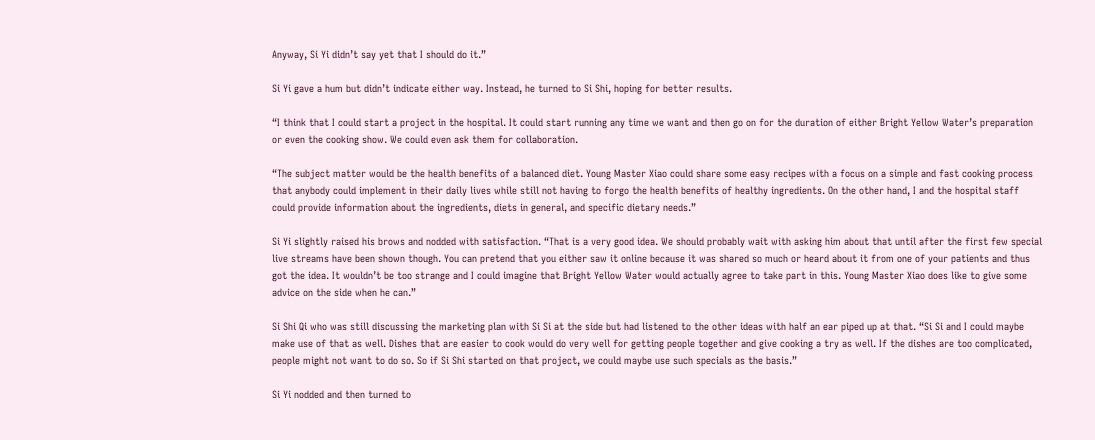Anyway, Si Yi didn’t say yet that I should do it.”

Si Yi gave a hum but didn’t indicate either way. Instead, he turned to Si Shi, hoping for better results.

“I think that I could start a project in the hospital. It could start running any time we want and then go on for the duration of either Bright Yellow Water’s preparation or even the cooking show. We could even ask them for collaboration.

“The subject matter would be the health benefits of a balanced diet. Young Master Xiao could share some easy recipes with a focus on a simple and fast cooking process that anybody could implement in their daily lives while still not having to forgo the health benefits of healthy ingredients. On the other hand, I and the hospital staff could provide information about the ingredients, diets in general, and specific dietary needs.”

Si Yi slightly raised his brows and nodded with satisfaction. “That is a very good idea. We should probably wait with asking him about that until after the first few special live streams have been shown though. You can pretend that you either saw it online because it was shared so much or heard about it from one of your patients and thus got the idea. It wouldn’t be too strange and I could imagine that Bright Yellow Water would actually agree to take part in this. Young Master Xiao does like to give some advice on the side when he can.”

Si Shi Qi who was still discussing the marketing plan with Si Si at the side but had listened to the other ideas with half an ear piped up at that. “Si Si and I could maybe make use of that as well. Dishes that are easier to cook would do very well for getting people together and give cooking a try as well. If the dishes are too complicated, people might not want to do so. So if Si Shi started on that project, we could maybe use such specials as the basis.”

Si Yi nodded and then turned to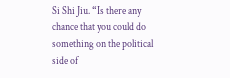Si Shi Jiu. “Is there any chance that you could do something on the political side of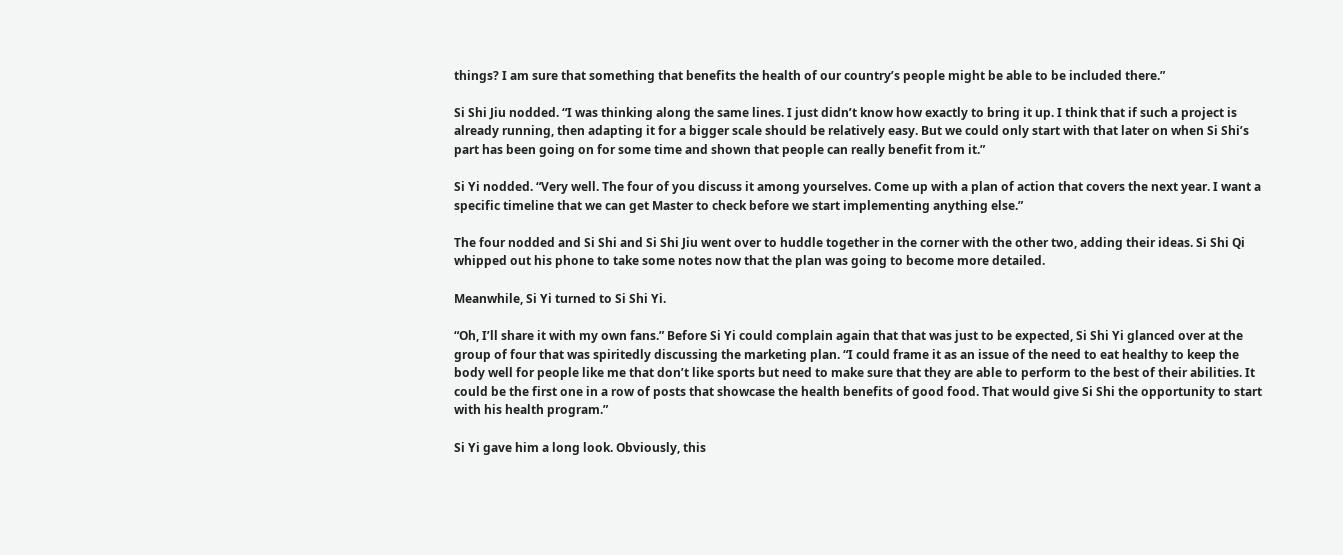things? I am sure that something that benefits the health of our country’s people might be able to be included there.”

Si Shi Jiu nodded. “I was thinking along the same lines. I just didn’t know how exactly to bring it up. I think that if such a project is already running, then adapting it for a bigger scale should be relatively easy. But we could only start with that later on when Si Shi’s part has been going on for some time and shown that people can really benefit from it.”

Si Yi nodded. “Very well. The four of you discuss it among yourselves. Come up with a plan of action that covers the next year. I want a specific timeline that we can get Master to check before we start implementing anything else.”

The four nodded and Si Shi and Si Shi Jiu went over to huddle together in the corner with the other two, adding their ideas. Si Shi Qi whipped out his phone to take some notes now that the plan was going to become more detailed.

Meanwhile, Si Yi turned to Si Shi Yi.

“Oh, I’ll share it with my own fans.” Before Si Yi could complain again that that was just to be expected, Si Shi Yi glanced over at the group of four that was spiritedly discussing the marketing plan. “I could frame it as an issue of the need to eat healthy to keep the body well for people like me that don’t like sports but need to make sure that they are able to perform to the best of their abilities. It could be the first one in a row of posts that showcase the health benefits of good food. That would give Si Shi the opportunity to start with his health program.”

Si Yi gave him a long look. Obviously, this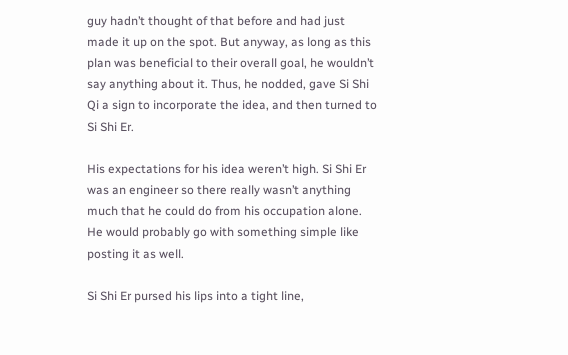guy hadn’t thought of that before and had just made it up on the spot. But anyway, as long as this plan was beneficial to their overall goal, he wouldn’t say anything about it. Thus, he nodded, gave Si Shi Qi a sign to incorporate the idea, and then turned to Si Shi Er.

His expectations for his idea weren’t high. Si Shi Er was an engineer so there really wasn’t anything much that he could do from his occupation alone. He would probably go with something simple like posting it as well.

Si Shi Er pursed his lips into a tight line,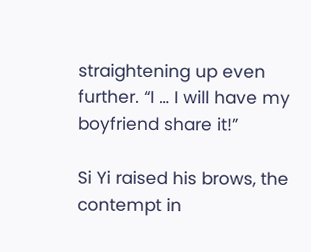straightening up even further. “I … I will have my boyfriend share it!”

Si Yi raised his brows, the contempt in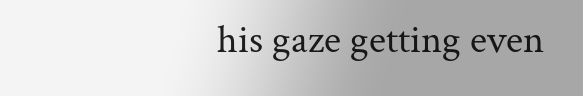his gaze getting even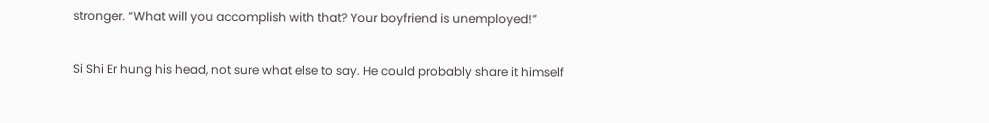stronger. “What will you accomplish with that? Your boyfriend is unemployed!”

Si Shi Er hung his head, not sure what else to say. He could probably share it himself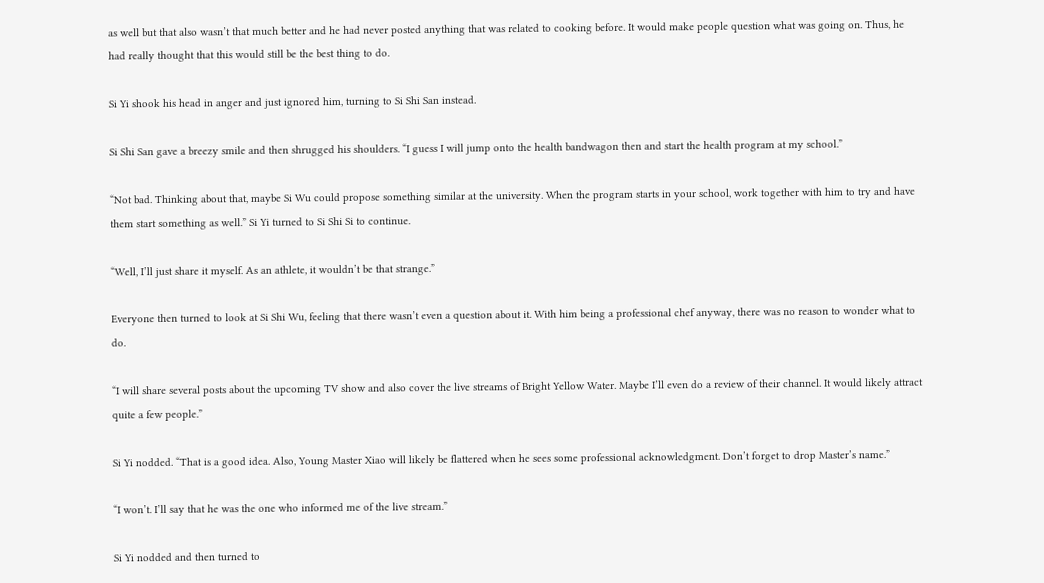as well but that also wasn’t that much better and he had never posted anything that was related to cooking before. It would make people question what was going on. Thus, he had really thought that this would still be the best thing to do.

Si Yi shook his head in anger and just ignored him, turning to Si Shi San instead.

Si Shi San gave a breezy smile and then shrugged his shoulders. “I guess I will jump onto the health bandwagon then and start the health program at my school.”

“Not bad. Thinking about that, maybe Si Wu could propose something similar at the university. When the program starts in your school, work together with him to try and have them start something as well.” Si Yi turned to Si Shi Si to continue.

“Well, I’ll just share it myself. As an athlete, it wouldn’t be that strange.”

Everyone then turned to look at Si Shi Wu, feeling that there wasn’t even a question about it. With him being a professional chef anyway, there was no reason to wonder what to do.

“I will share several posts about the upcoming TV show and also cover the live streams of Bright Yellow Water. Maybe I’ll even do a review of their channel. It would likely attract quite a few people.”

Si Yi nodded. “That is a good idea. Also, Young Master Xiao will likely be flattered when he sees some professional acknowledgment. Don’t forget to drop Master’s name.”

“I won’t. I’ll say that he was the one who informed me of the live stream.”

Si Yi nodded and then turned to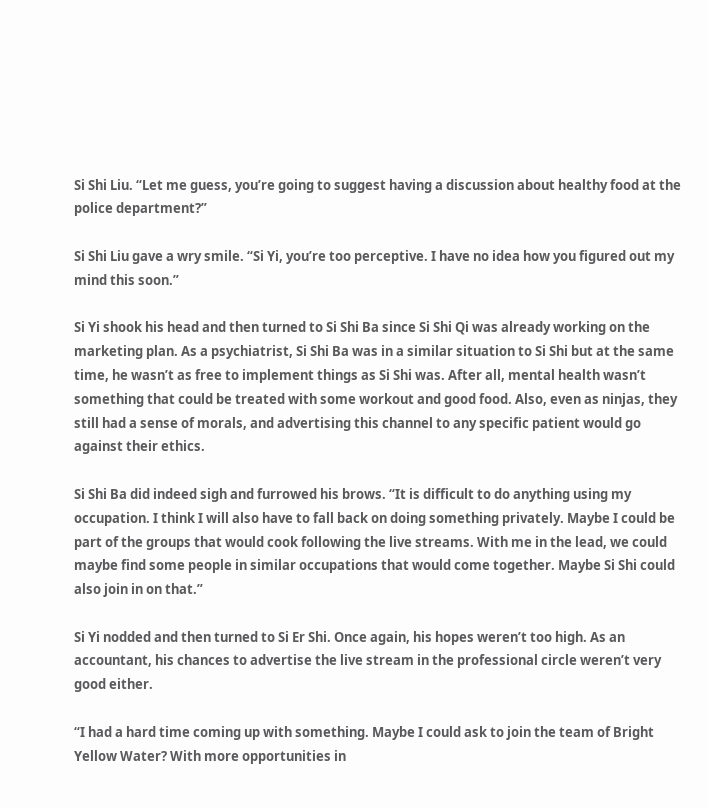Si Shi Liu. “Let me guess, you’re going to suggest having a discussion about healthy food at the police department?”

Si Shi Liu gave a wry smile. “Si Yi, you’re too perceptive. I have no idea how you figured out my mind this soon.”

Si Yi shook his head and then turned to Si Shi Ba since Si Shi Qi was already working on the marketing plan. As a psychiatrist, Si Shi Ba was in a similar situation to Si Shi but at the same time, he wasn’t as free to implement things as Si Shi was. After all, mental health wasn’t something that could be treated with some workout and good food. Also, even as ninjas, they still had a sense of morals, and advertising this channel to any specific patient would go against their ethics.

Si Shi Ba did indeed sigh and furrowed his brows. “It is difficult to do anything using my occupation. I think I will also have to fall back on doing something privately. Maybe I could be part of the groups that would cook following the live streams. With me in the lead, we could maybe find some people in similar occupations that would come together. Maybe Si Shi could also join in on that.”

Si Yi nodded and then turned to Si Er Shi. Once again, his hopes weren’t too high. As an accountant, his chances to advertise the live stream in the professional circle weren’t very good either.

“I had a hard time coming up with something. Maybe I could ask to join the team of Bright Yellow Water? With more opportunities in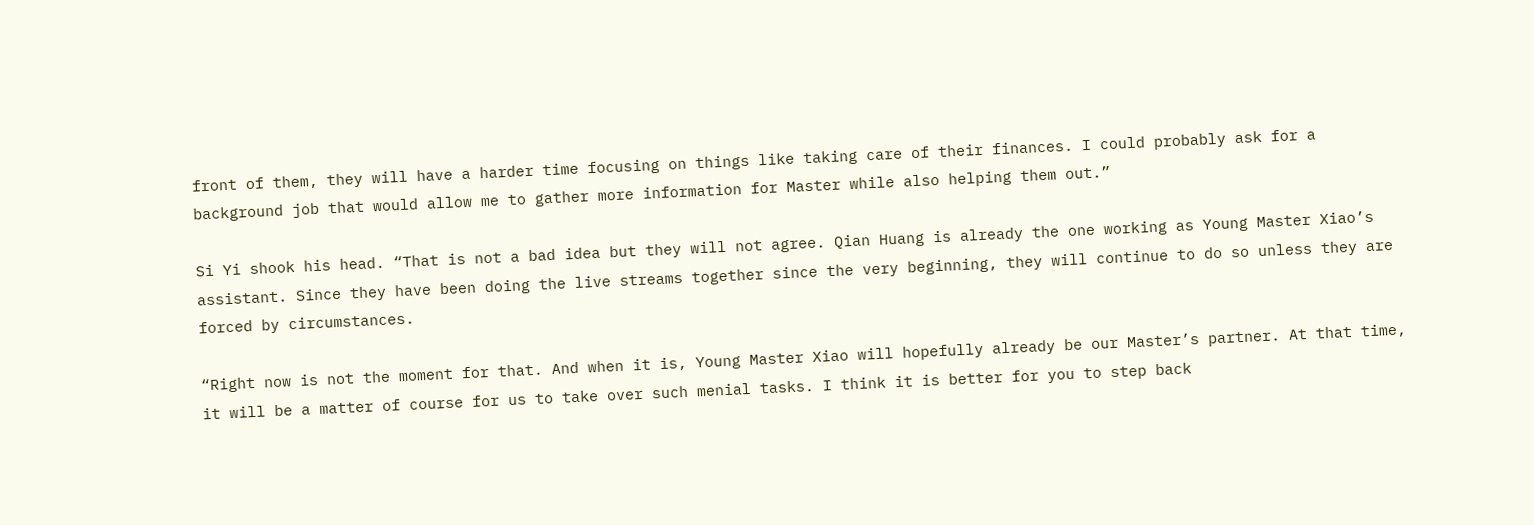front of them, they will have a harder time focusing on things like taking care of their finances. I could probably ask for a background job that would allow me to gather more information for Master while also helping them out.”

Si Yi shook his head. “That is not a bad idea but they will not agree. Qian Huang is already the one working as Young Master Xiao’s assistant. Since they have been doing the live streams together since the very beginning, they will continue to do so unless they are forced by circumstances.

“Right now is not the moment for that. And when it is, Young Master Xiao will hopefully already be our Master’s partner. At that time, it will be a matter of course for us to take over such menial tasks. I think it is better for you to step back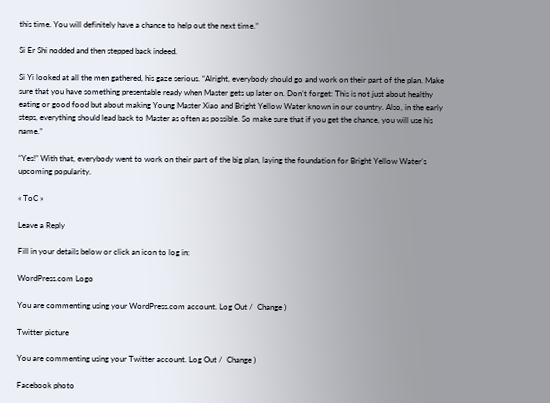this time. You will definitely have a chance to help out the next time.”

Si Er Shi nodded and then stepped back indeed.

Si Yi looked at all the men gathered, his gaze serious. “Alright, everybody should go and work on their part of the plan. Make sure that you have something presentable ready when Master gets up later on. Don’t forget: This is not just about healthy eating or good food but about making Young Master Xiao and Bright Yellow Water known in our country. Also, in the early steps, everything should lead back to Master as often as possible. So make sure that if you get the chance, you will use his name.”

“Yes!” With that, everybody went to work on their part of the big plan, laying the foundation for Bright Yellow Water’s upcoming popularity.

« ToC »

Leave a Reply

Fill in your details below or click an icon to log in:

WordPress.com Logo

You are commenting using your WordPress.com account. Log Out /  Change )

Twitter picture

You are commenting using your Twitter account. Log Out /  Change )

Facebook photo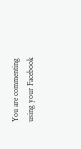You are commenting using your Facebook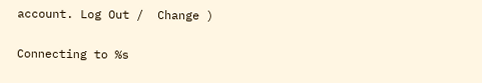account. Log Out /  Change )

Connecting to %s